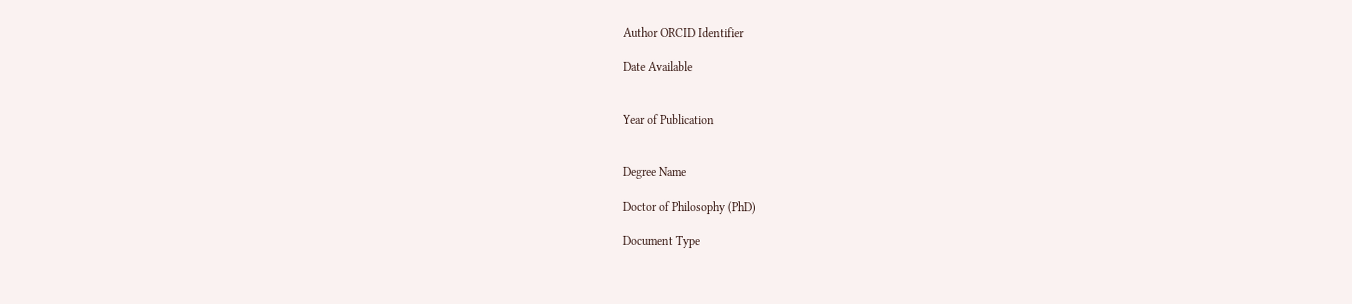Author ORCID Identifier

Date Available


Year of Publication


Degree Name

Doctor of Philosophy (PhD)

Document Type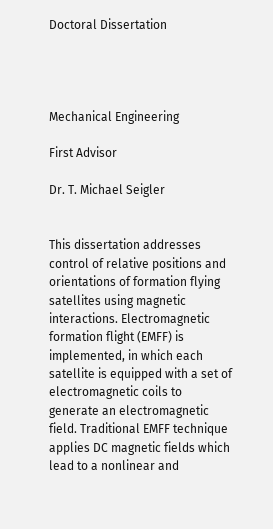Doctoral Dissertation




Mechanical Engineering

First Advisor

Dr. T. Michael Seigler


This dissertation addresses control of relative positions and orientations of formation flying satellites using magnetic interactions. Electromagnetic formation flight (EMFF) is implemented, in which each satellite is equipped with a set of electromagnetic coils to generate an electromagnetic field. Traditional EMFF technique applies DC magnetic fields which lead to a nonlinear and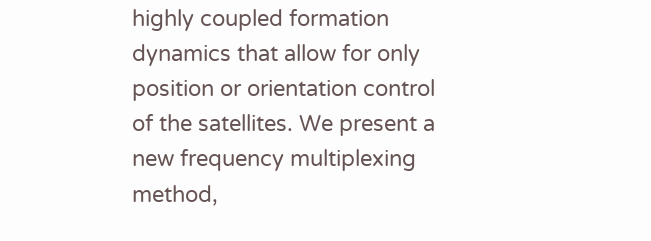highly coupled formation dynamics that allow for only position or orientation control of the satellites. We present a new frequency multiplexing method,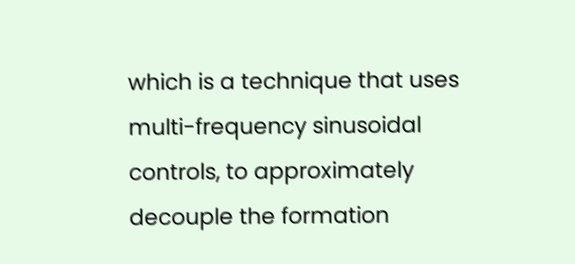which is a technique that uses multi-frequency sinusoidal controls, to approximately decouple the formation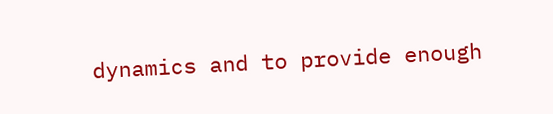dynamics and to provide enough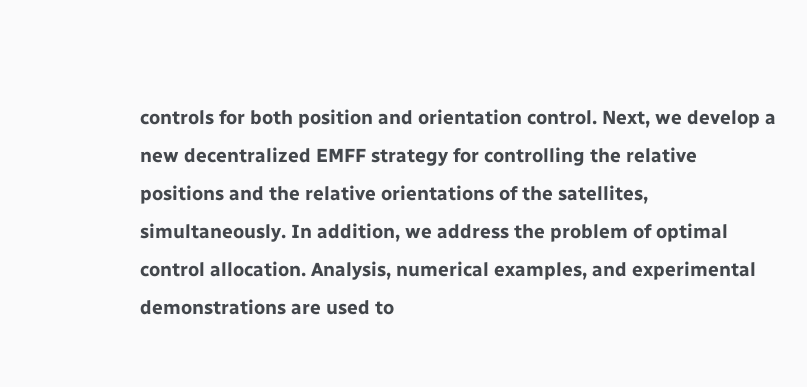controls for both position and orientation control. Next, we develop a new decentralized EMFF strategy for controlling the relative positions and the relative orientations of the satellites, simultaneously. In addition, we address the problem of optimal control allocation. Analysis, numerical examples, and experimental demonstrations are used to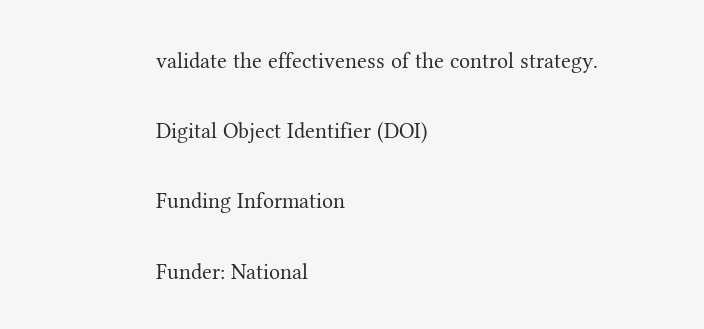validate the effectiveness of the control strategy.

Digital Object Identifier (DOI)

Funding Information

Funder: National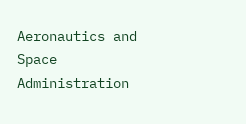Aeronautics and Space Administration